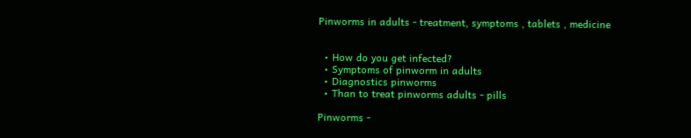Pinworms in adults - treatment, symptoms , tablets , medicine


  • How do you get infected?
  • Symptoms of pinworm in adults
  • Diagnostics pinworms
  • Than to treat pinworms adults - pills

Pinworms -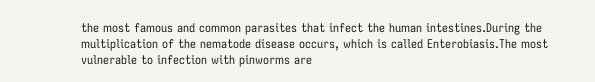the most famous and common parasites that infect the human intestines.During the multiplication of the nematode disease occurs, which is called Enterobiasis.The most vulnerable to infection with pinworms are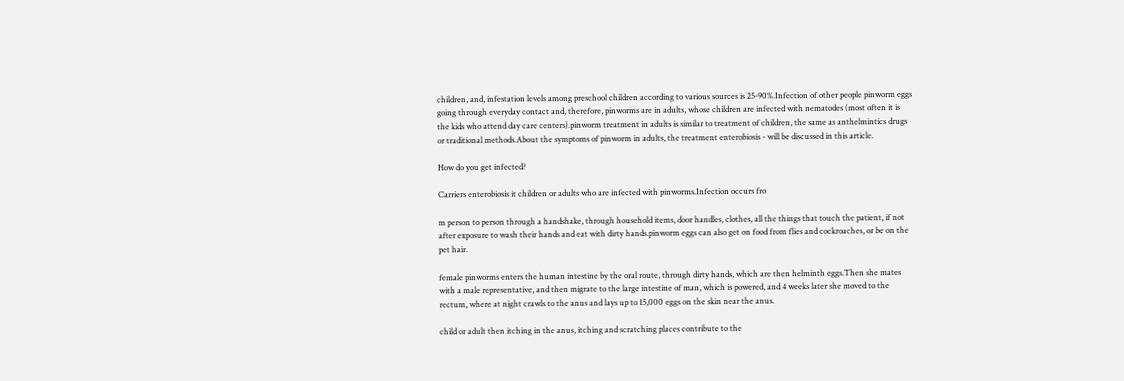children, and, infestation levels among preschool children according to various sources is 25-90%.Infection of other people pinworm eggs going through everyday contact and, therefore, pinworms are in adults, whose children are infected with nematodes (most often it is the kids who attend day care centers).pinworm treatment in adults is similar to treatment of children, the same as anthelmintics drugs or traditional methods.About the symptoms of pinworm in adults, the treatment enterobiosis - will be discussed in this article.

How do you get infected?

Carriers enterobiosis it children or adults who are infected with pinworms.Infection occurs fro

m person to person through a handshake, through household items, door handles, clothes, all the things that touch the patient, if not after exposure to wash their hands and eat with dirty hands.pinworm eggs can also get on food from flies and cockroaches, or be on the pet hair.

female pinworms enters the human intestine by the oral route, through dirty hands, which are then helminth eggs.Then she mates with a male representative, and then migrate to the large intestine of man, which is powered, and 4 weeks later she moved to the rectum, where at night crawls to the anus and lays up to 15,000 eggs on the skin near the anus.

child or adult then itching in the anus, itching and scratching places contribute to the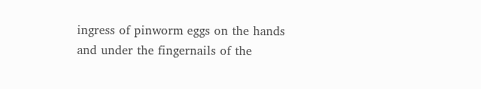ingress of pinworm eggs on the hands and under the fingernails of the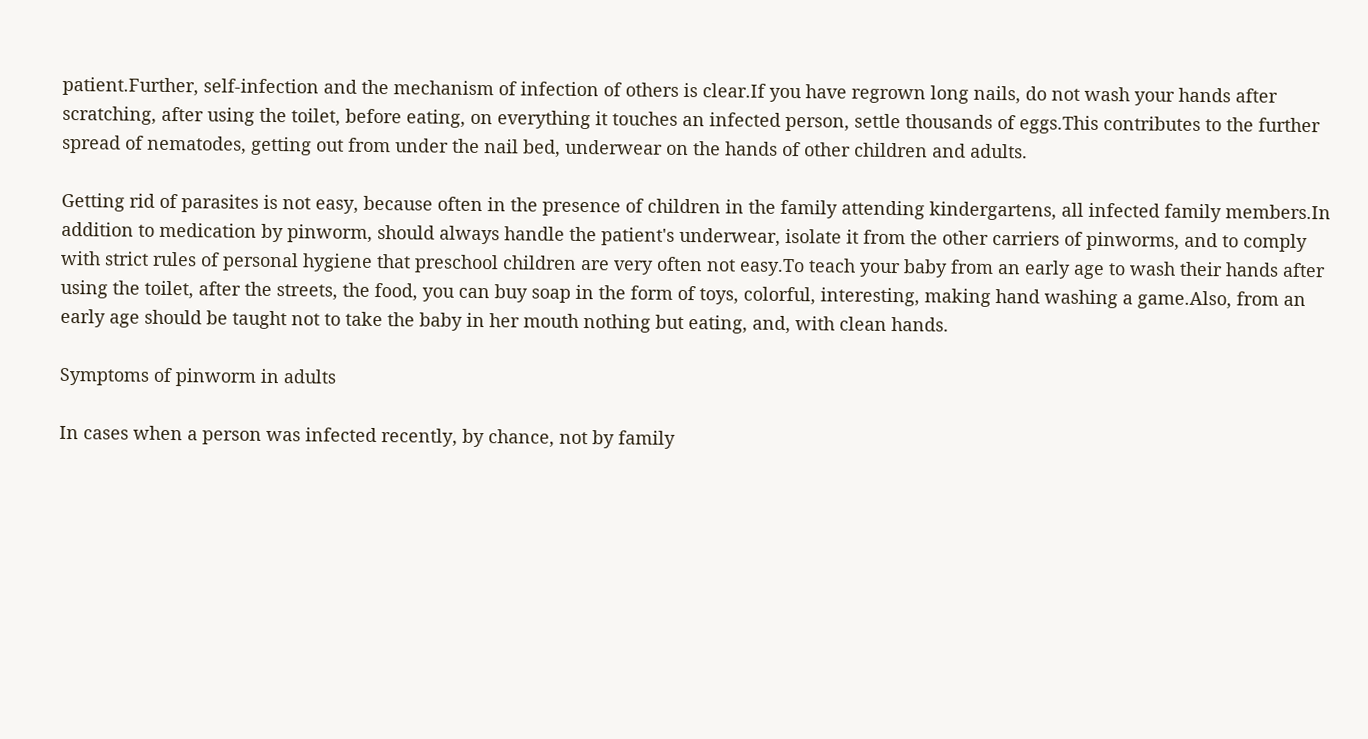patient.Further, self-infection and the mechanism of infection of others is clear.If you have regrown long nails, do not wash your hands after scratching, after using the toilet, before eating, on everything it touches an infected person, settle thousands of eggs.This contributes to the further spread of nematodes, getting out from under the nail bed, underwear on the hands of other children and adults.

Getting rid of parasites is not easy, because often in the presence of children in the family attending kindergartens, all infected family members.In addition to medication by pinworm, should always handle the patient's underwear, isolate it from the other carriers of pinworms, and to comply with strict rules of personal hygiene that preschool children are very often not easy.To teach your baby from an early age to wash their hands after using the toilet, after the streets, the food, you can buy soap in the form of toys, colorful, interesting, making hand washing a game.Also, from an early age should be taught not to take the baby in her mouth nothing but eating, and, with clean hands.

Symptoms of pinworm in adults

In cases when a person was infected recently, by chance, not by family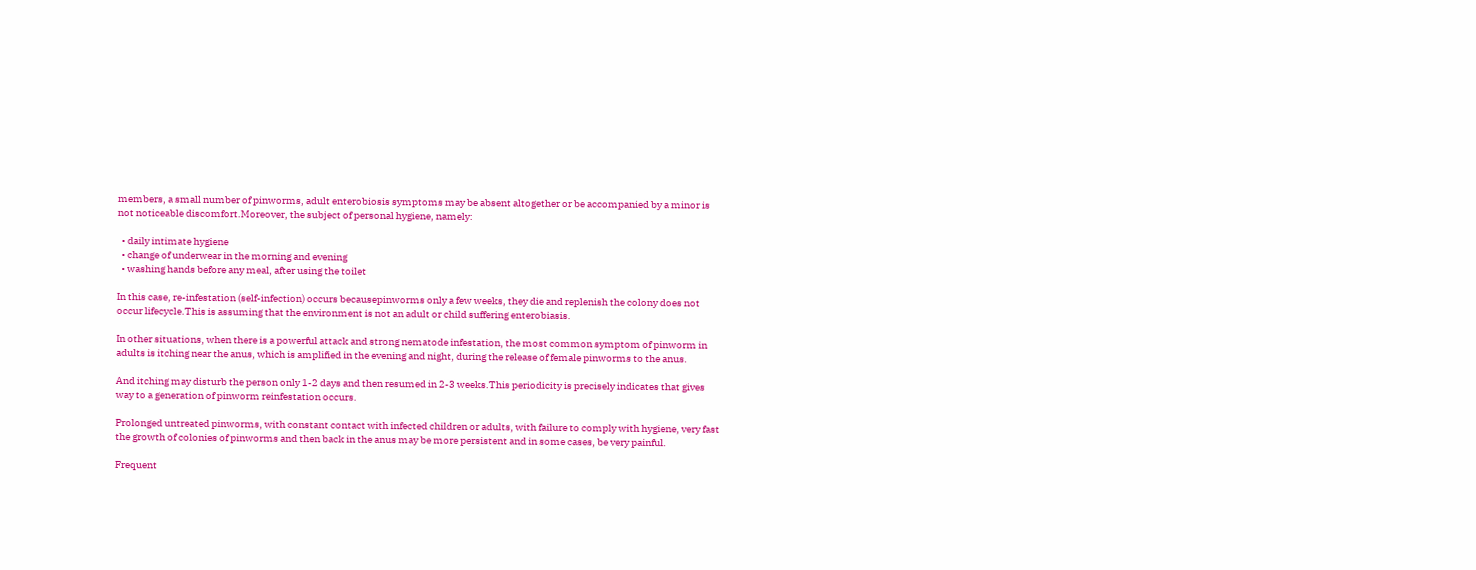members, a small number of pinworms, adult enterobiosis symptoms may be absent altogether or be accompanied by a minor is not noticeable discomfort.Moreover, the subject of personal hygiene, namely:

  • daily intimate hygiene
  • change of underwear in the morning and evening
  • washing hands before any meal, after using the toilet

In this case, re-infestation (self-infection) occurs becausepinworms only a few weeks, they die and replenish the colony does not occur lifecycle.This is assuming that the environment is not an adult or child suffering enterobiasis.

In other situations, when there is a powerful attack and strong nematode infestation, the most common symptom of pinworm in adults is itching near the anus, which is amplified in the evening and night, during the release of female pinworms to the anus.

And itching may disturb the person only 1-2 days and then resumed in 2-3 weeks.This periodicity is precisely indicates that gives way to a generation of pinworm reinfestation occurs.

Prolonged untreated pinworms, with constant contact with infected children or adults, with failure to comply with hygiene, very fast the growth of colonies of pinworms and then back in the anus may be more persistent and in some cases, be very painful.

Frequent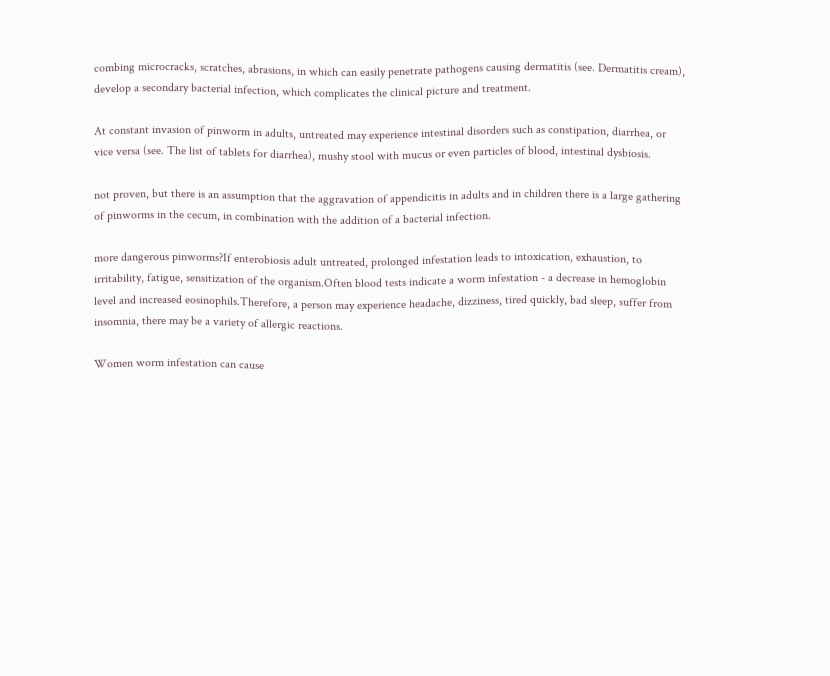combing microcracks, scratches, abrasions, in which can easily penetrate pathogens causing dermatitis (see. Dermatitis cream), develop a secondary bacterial infection, which complicates the clinical picture and treatment.

At constant invasion of pinworm in adults, untreated may experience intestinal disorders such as constipation, diarrhea, or vice versa (see. The list of tablets for diarrhea), mushy stool with mucus or even particles of blood, intestinal dysbiosis.

not proven, but there is an assumption that the aggravation of appendicitis in adults and in children there is a large gathering of pinworms in the cecum, in combination with the addition of a bacterial infection.

more dangerous pinworms?If enterobiosis adult untreated, prolonged infestation leads to intoxication, exhaustion, to irritability, fatigue, sensitization of the organism.Often blood tests indicate a worm infestation - a decrease in hemoglobin level and increased eosinophils.Therefore, a person may experience headache, dizziness, tired quickly, bad sleep, suffer from insomnia, there may be a variety of allergic reactions.

Women worm infestation can cause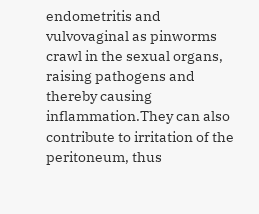endometritis and vulvovaginal as pinworms crawl in the sexual organs, raising pathogens and thereby causing inflammation.They can also contribute to irritation of the peritoneum, thus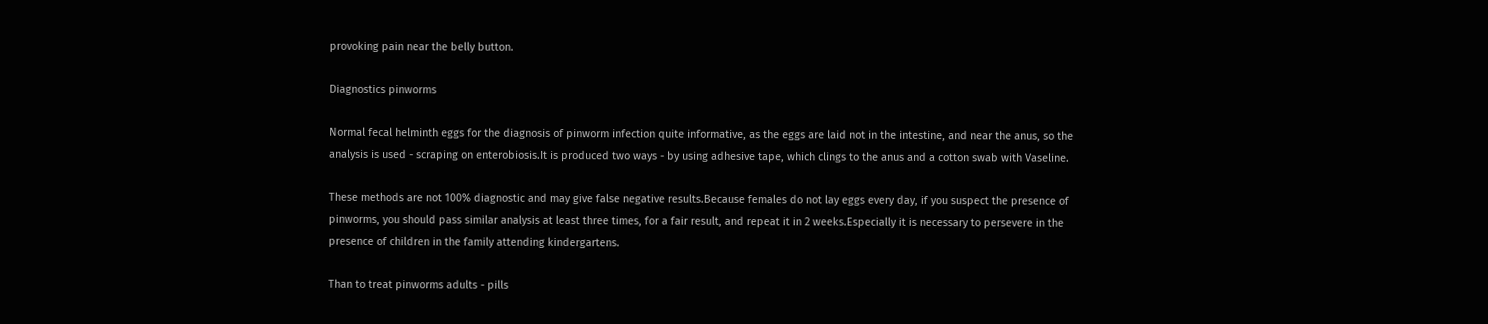provoking pain near the belly button.

Diagnostics pinworms

Normal fecal helminth eggs for the diagnosis of pinworm infection quite informative, as the eggs are laid not in the intestine, and near the anus, so the analysis is used - scraping on enterobiosis.It is produced two ways - by using adhesive tape, which clings to the anus and a cotton swab with Vaseline.

These methods are not 100% diagnostic and may give false negative results.Because females do not lay eggs every day, if you suspect the presence of pinworms, you should pass similar analysis at least three times, for a fair result, and repeat it in 2 weeks.Especially it is necessary to persevere in the presence of children in the family attending kindergartens.

Than to treat pinworms adults - pills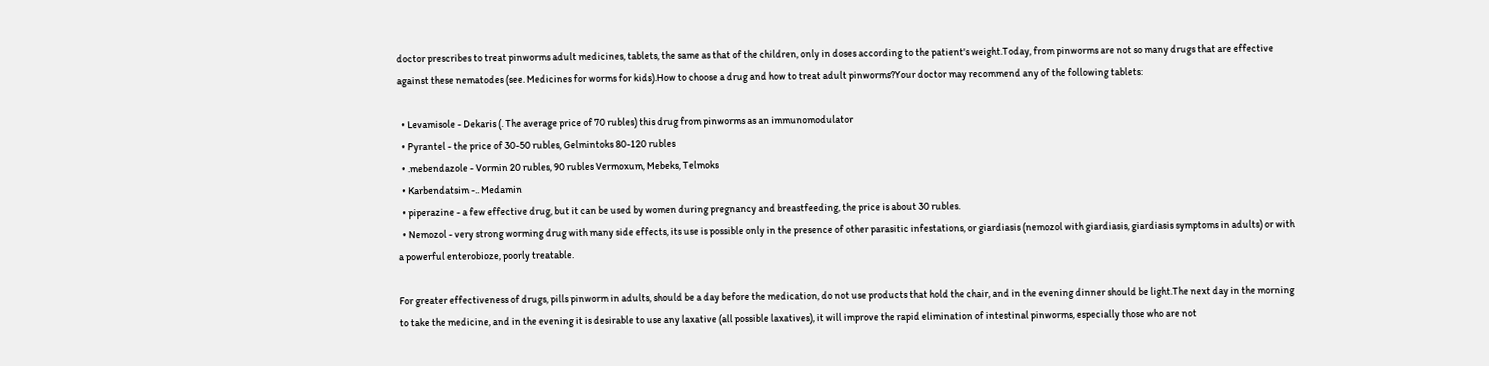doctor prescribes to treat pinworms adult medicines, tablets, the same as that of the children, only in doses according to the patient's weight.Today, from pinworms are not so many drugs that are effective against these nematodes (see. Medicines for worms for kids).How to choose a drug and how to treat adult pinworms?Your doctor may recommend any of the following tablets:

  • Levamisole - Dekaris (. The average price of 70 rubles) this drug from pinworms as an immunomodulator
  • Pyrantel - the price of 30-50 rubles, Gelmintoks 80-120 rubles
  • .mebendazole - Vormin 20 rubles, 90 rubles Vermoxum, Mebeks, Telmoks
  • Karbendatsim -.. Medamin
  • piperazine - a few effective drug, but it can be used by women during pregnancy and breastfeeding, the price is about 30 rubles.
  • Nemozol - very strong worming drug with many side effects, its use is possible only in the presence of other parasitic infestations, or giardiasis (nemozol with giardiasis, giardiasis symptoms in adults) or with a powerful enterobioze, poorly treatable.

For greater effectiveness of drugs, pills pinworm in adults, should be a day before the medication, do not use products that hold the chair, and in the evening dinner should be light.The next day in the morning to take the medicine, and in the evening it is desirable to use any laxative (all possible laxatives), it will improve the rapid elimination of intestinal pinworms, especially those who are not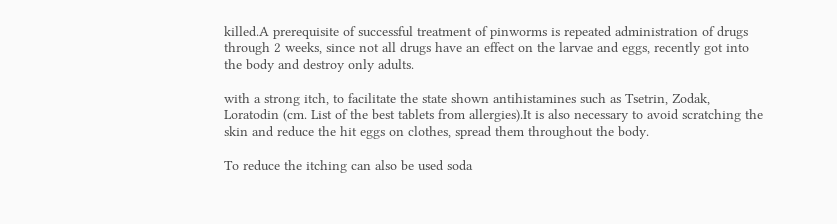killed.A prerequisite of successful treatment of pinworms is repeated administration of drugs through 2 weeks, since not all drugs have an effect on the larvae and eggs, recently got into the body and destroy only adults.

with a strong itch, to facilitate the state shown antihistamines such as Tsetrin, Zodak, Loratodin (cm. List of the best tablets from allergies).It is also necessary to avoid scratching the skin and reduce the hit eggs on clothes, spread them throughout the body.

To reduce the itching can also be used soda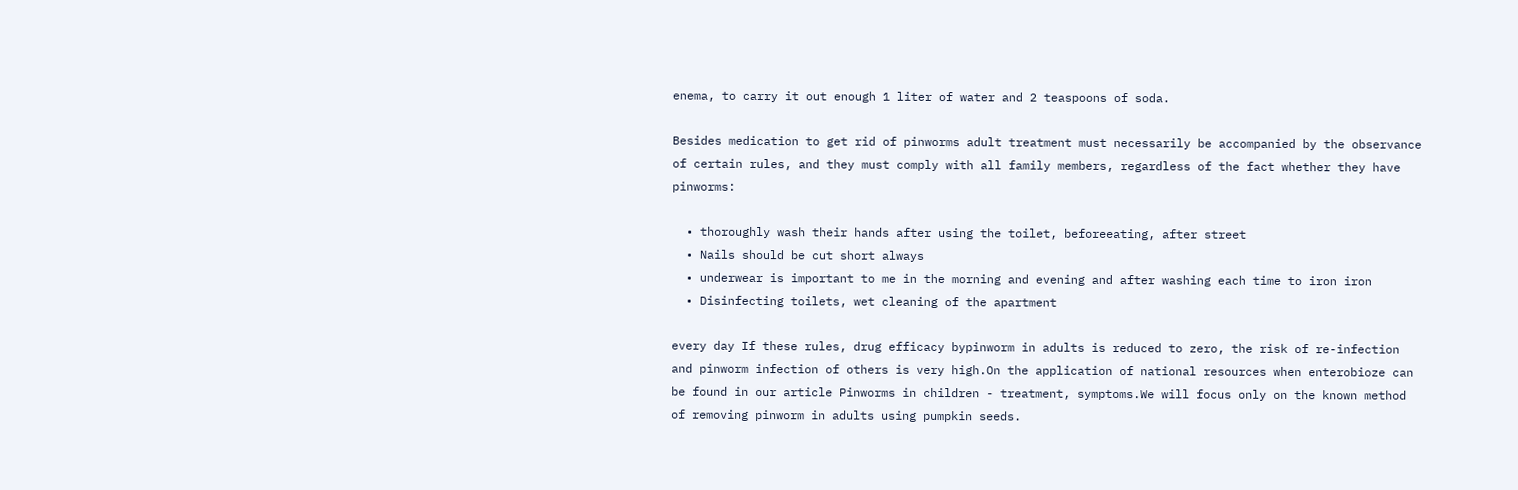enema, to carry it out enough 1 liter of water and 2 teaspoons of soda.

Besides medication to get rid of pinworms adult treatment must necessarily be accompanied by the observance of certain rules, and they must comply with all family members, regardless of the fact whether they have pinworms:

  • thoroughly wash their hands after using the toilet, beforeeating, after street
  • Nails should be cut short always
  • underwear is important to me in the morning and evening and after washing each time to iron iron
  • Disinfecting toilets, wet cleaning of the apartment

every day If these rules, drug efficacy bypinworm in adults is reduced to zero, the risk of re-infection and pinworm infection of others is very high.On the application of national resources when enterobioze can be found in our article Pinworms in children - treatment, symptoms.We will focus only on the known method of removing pinworm in adults using pumpkin seeds.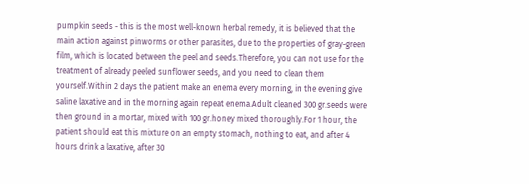pumpkin seeds - this is the most well-known herbal remedy, it is believed that the main action against pinworms or other parasites, due to the properties of gray-green film, which is located between the peel and seeds.Therefore, you can not use for the treatment of already peeled sunflower seeds, and you need to clean them yourself.Within 2 days the patient make an enema every morning, in the evening give saline laxative and in the morning again repeat enema.Adult cleaned 300 gr.seeds were then ground in a mortar, mixed with 100 gr.honey mixed thoroughly.For 1 hour, the patient should eat this mixture on an empty stomach, nothing to eat, and after 4 hours drink a laxative, after 30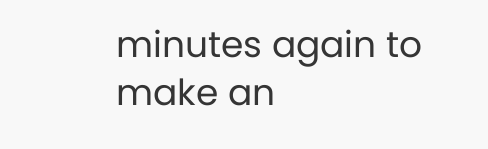minutes again to make an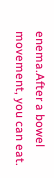enema.After a bowel movement, you can eat.